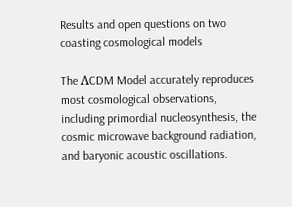Results and open questions on two coasting cosmological models

The ΛCDM Model accurately reproduces most cosmological observations, including primordial nucleosynthesis, the cosmic microwave background radiation, and baryonic acoustic oscillations.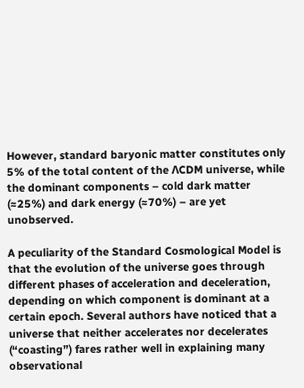However, standard baryonic matter constitutes only 5% of the total content of the ΛCDM universe, while the dominant components – cold dark matter (≈25%) and dark energy (≈70%) – are yet unobserved.

A peculiarity of the Standard Cosmological Model is that the evolution of the universe goes through different phases of acceleration and deceleration, depending on which component is dominant at a certain epoch. Several authors have noticed that a universe that neither accelerates nor decelerates (“coasting”) fares rather well in explaining many observational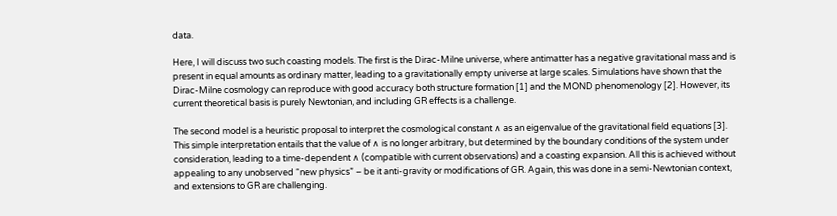data.

Here, I will discuss two such coasting models. The first is the Dirac-Milne universe, where antimatter has a negative gravitational mass and is present in equal amounts as ordinary matter, leading to a gravitationally empty universe at large scales. Simulations have shown that the Dirac-Milne cosmology can reproduce with good accuracy both structure formation [1] and the MOND phenomenology [2]. However, its current theoretical basis is purely Newtonian, and including GR effects is a challenge.

The second model is a heuristic proposal to interpret the cosmological constant ∧ as an eigenvalue of the gravitational field equations [3]. This simple interpretation entails that the value of ∧ is no longer arbitrary, but determined by the boundary conditions of the system under consideration, leading to a time-dependent ∧ (compatible with current observations) and a coasting expansion. All this is achieved without appealing to any unobserved “new physics” – be it anti-gravity or modifications of GR. Again, this was done in a semi-Newtonian context, and extensions to GR are challenging.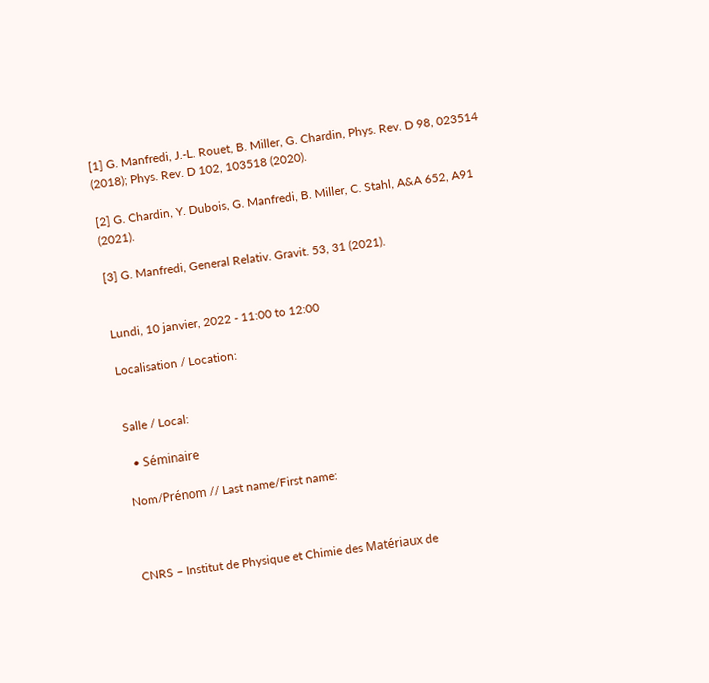[1] G. Manfredi, J.-L. Rouet, B. Miller, G. Chardin, Phys. Rev. D 98, 023514 (2018); Phys. Rev. D 102, 103518 (2020).

[2] G. Chardin, Y. Dubois, G. Manfredi, B. Miller, C. Stahl, A&A 652, A91 (2021).

[3] G. Manfredi, General Relativ. Gravit. 53, 31 (2021).


Lundi, 10 janvier, 2022 - 11:00 to 12:00

Localisation / Location:


Salle / Local:

  • Séminaire

Nom/Prénom // Last name/First name:



CNRS – Institut de Physique et Chimie des Matériaux de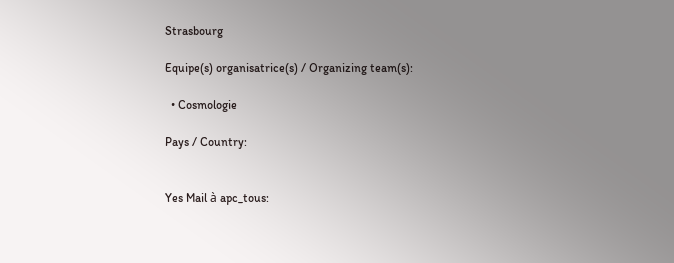Strasbourg

Equipe(s) organisatrice(s) / Organizing team(s):

  • Cosmologie

Pays / Country:


Yes Mail à apc_tous: